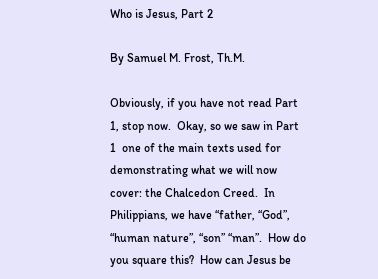Who is Jesus, Part 2

By Samuel M. Frost, Th.M.

Obviously, if you have not read Part 1, stop now.  Okay, so we saw in Part 1  one of the main texts used for demonstrating what we will now cover: the Chalcedon Creed.  In Philippians, we have “father, “God”, “human nature”, “son” “man”.  How do you square this?  How can Jesus be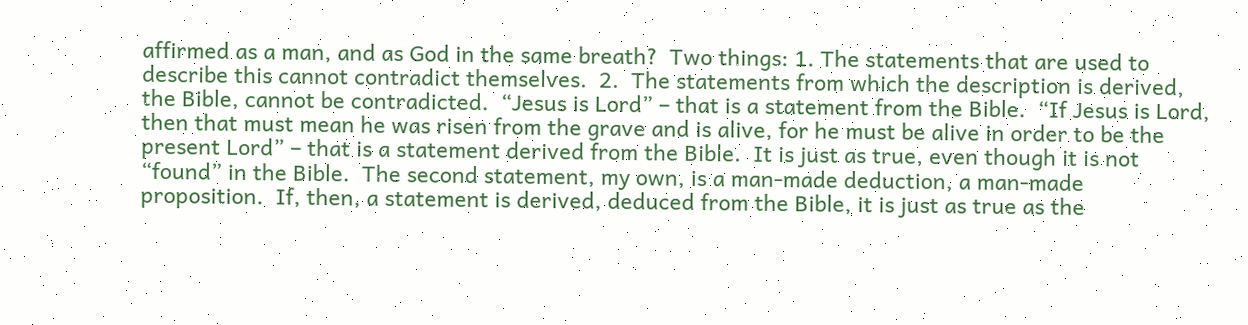affirmed as a man, and as God in the same breath?  Two things: 1. The statements that are used to describe this cannot contradict themselves.  2.  The statements from which the description is derived, the Bible, cannot be contradicted.  “Jesus is Lord” – that is a statement from the Bible.  “If Jesus is Lord, then that must mean he was risen from the grave and is alive, for he must be alive in order to be the present Lord” – that is a statement derived from the Bible.  It is just as true, even though it is not “found” in the Bible.  The second statement, my own, is a man-made deduction, a man-made proposition.  If, then, a statement is derived, deduced from the Bible, it is just as true as the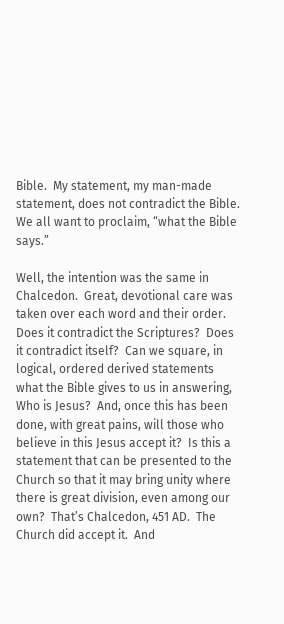Bible.  My statement, my man-made statement, does not contradict the Bible.  We all want to proclaim, “what the Bible says.”

Well, the intention was the same in Chalcedon.  Great, devotional care was taken over each word and their order.  Does it contradict the Scriptures?  Does it contradict itself?  Can we square, in logical, ordered derived statements what the Bible gives to us in answering, Who is Jesus?  And, once this has been done, with great pains, will those who believe in this Jesus accept it?  Is this a statement that can be presented to the Church so that it may bring unity where there is great division, even among our own?  That’s Chalcedon, 451 AD.  The Church did accept it.  And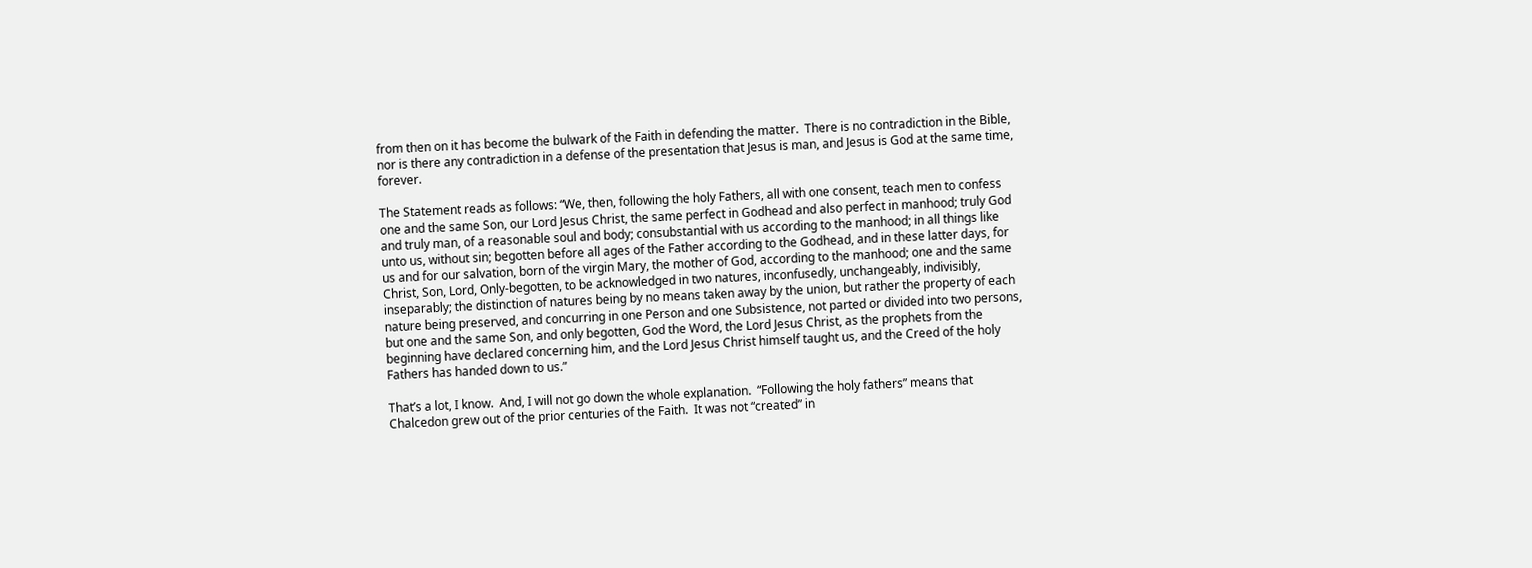from then on it has become the bulwark of the Faith in defending the matter.  There is no contradiction in the Bible, nor is there any contradiction in a defense of the presentation that Jesus is man, and Jesus is God at the same time, forever.

The Statement reads as follows: “We, then, following the holy Fathers, all with one consent, teach men to confess one and the same Son, our Lord Jesus Christ, the same perfect in Godhead and also perfect in manhood; truly God and truly man, of a reasonable soul and body; consubstantial with us according to the manhood; in all things like unto us, without sin; begotten before all ages of the Father according to the Godhead, and in these latter days, for us and for our salvation, born of the virgin Mary, the mother of God, according to the manhood; one and the same Christ, Son, Lord, Only-begotten, to be acknowledged in two natures, inconfusedly, unchangeably, indivisibly, inseparably; the distinction of natures being by no means taken away by the union, but rather the property of each nature being preserved, and concurring in one Person and one Subsistence, not parted or divided into two persons, but one and the same Son, and only begotten, God the Word, the Lord Jesus Christ, as the prophets from the beginning have declared concerning him, and the Lord Jesus Christ himself taught us, and the Creed of the holy Fathers has handed down to us.”

That’s a lot, I know.  And, I will not go down the whole explanation.  “Following the holy fathers” means that Chalcedon grew out of the prior centuries of the Faith.  It was not “created” in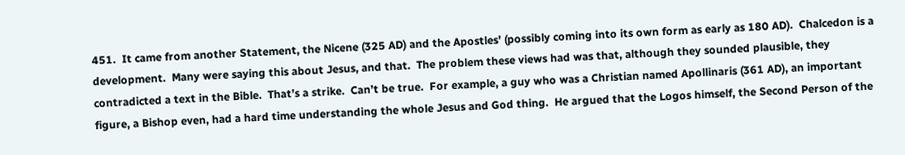451.  It came from another Statement, the Nicene (325 AD) and the Apostles’ (possibly coming into its own form as early as 180 AD).  Chalcedon is a development.  Many were saying this about Jesus, and that.  The problem these views had was that, although they sounded plausible, they contradicted a text in the Bible.  That’s a strike.  Can’t be true.  For example, a guy who was a Christian named Apollinaris (361 AD), an important figure, a Bishop even, had a hard time understanding the whole Jesus and God thing.  He argued that the Logos himself, the Second Person of the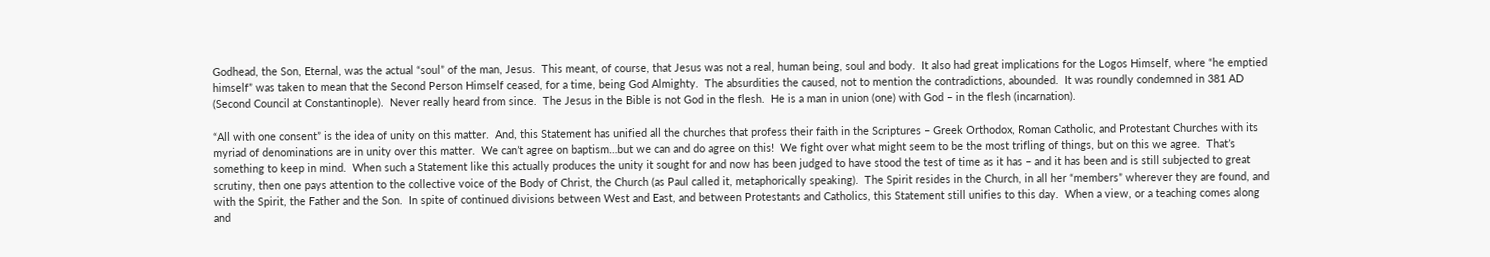Godhead, the Son, Eternal, was the actual “soul” of the man, Jesus.  This meant, of course, that Jesus was not a real, human being, soul and body.  It also had great implications for the Logos Himself, where “he emptied himself” was taken to mean that the Second Person Himself ceased, for a time, being God Almighty.  The absurdities the caused, not to mention the contradictions, abounded.  It was roundly condemned in 381 AD (Second Council at Constantinople).  Never really heard from since.  The Jesus in the Bible is not God in the flesh.  He is a man in union (one) with God – in the flesh (incarnation).

“All with one consent” is the idea of unity on this matter.  And, this Statement has unified all the churches that profess their faith in the Scriptures – Greek Orthodox, Roman Catholic, and Protestant Churches with its myriad of denominations are in unity over this matter.  We can’t agree on baptism…but we can and do agree on this!  We fight over what might seem to be the most trifling of things, but on this we agree.  That’s something to keep in mind.  When such a Statement like this actually produces the unity it sought for and now has been judged to have stood the test of time as it has – and it has been and is still subjected to great scrutiny, then one pays attention to the collective voice of the Body of Christ, the Church (as Paul called it, metaphorically speaking).  The Spirit resides in the Church, in all her “members” wherever they are found, and with the Spirit, the Father and the Son.  In spite of continued divisions between West and East, and between Protestants and Catholics, this Statement still unifies to this day.  When a view, or a teaching comes along and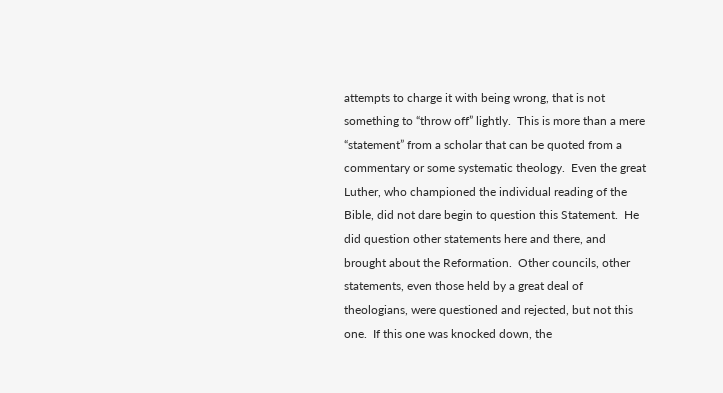attempts to charge it with being wrong, that is not something to “throw off” lightly.  This is more than a mere “statement” from a scholar that can be quoted from a commentary or some systematic theology.  Even the great Luther, who championed the individual reading of the Bible, did not dare begin to question this Statement.  He did question other statements here and there, and brought about the Reformation.  Other councils, other statements, even those held by a great deal of theologians, were questioned and rejected, but not this one.  If this one was knocked down, the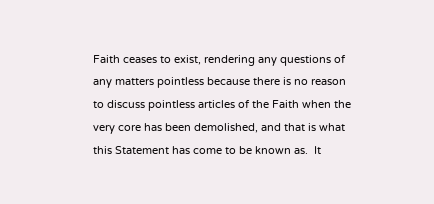Faith ceases to exist, rendering any questions of any matters pointless because there is no reason to discuss pointless articles of the Faith when the very core has been demolished, and that is what this Statement has come to be known as.  It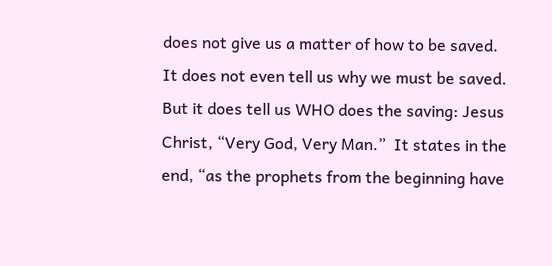does not give us a matter of how to be saved.  It does not even tell us why we must be saved.  But it does tell us WHO does the saving: Jesus Christ, “Very God, Very Man.”  It states in the end, “as the prophets from the beginning have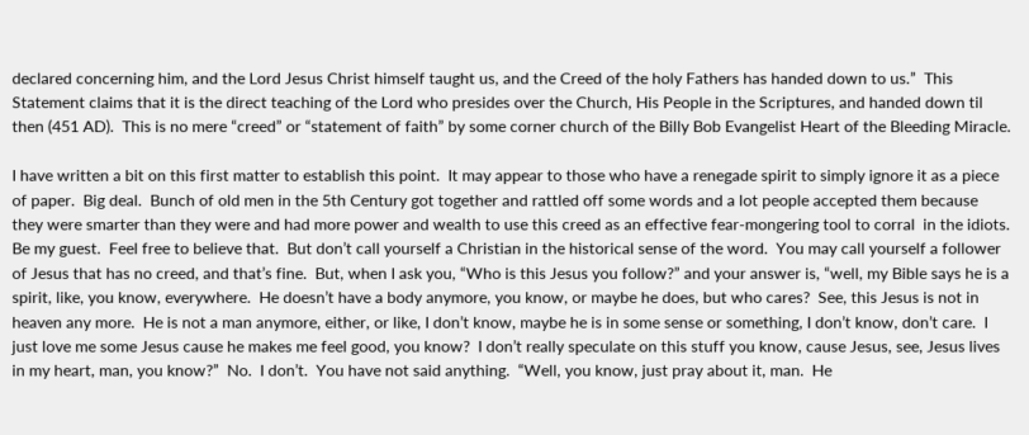declared concerning him, and the Lord Jesus Christ himself taught us, and the Creed of the holy Fathers has handed down to us.”  This Statement claims that it is the direct teaching of the Lord who presides over the Church, His People in the Scriptures, and handed down til then (451 AD).  This is no mere “creed” or “statement of faith” by some corner church of the Billy Bob Evangelist Heart of the Bleeding Miracle.

I have written a bit on this first matter to establish this point.  It may appear to those who have a renegade spirit to simply ignore it as a piece of paper.  Big deal.  Bunch of old men in the 5th Century got together and rattled off some words and a lot people accepted them because they were smarter than they were and had more power and wealth to use this creed as an effective fear-mongering tool to corral  in the idiots.  Be my guest.  Feel free to believe that.  But don’t call yourself a Christian in the historical sense of the word.  You may call yourself a follower of Jesus that has no creed, and that’s fine.  But, when I ask you, “Who is this Jesus you follow?” and your answer is, “well, my Bible says he is a spirit, like, you know, everywhere.  He doesn’t have a body anymore, you know, or maybe he does, but who cares?  See, this Jesus is not in heaven any more.  He is not a man anymore, either, or like, I don’t know, maybe he is in some sense or something, I don’t know, don’t care.  I just love me some Jesus cause he makes me feel good, you know?  I don’t really speculate on this stuff you know, cause Jesus, see, Jesus lives in my heart, man, you know?”  No.  I don’t.  You have not said anything.  “Well, you know, just pray about it, man.  He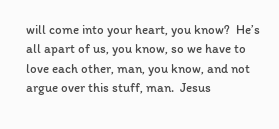will come into your heart, you know?  He’s all apart of us, you know, so we have to love each other, man, you know, and not argue over this stuff, man.  Jesus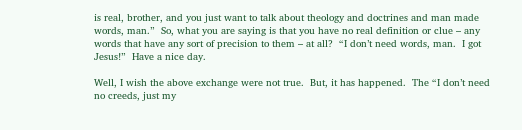is real, brother, and you just want to talk about theology and doctrines and man made words, man.”  So, what you are saying is that you have no real definition or clue – any words that have any sort of precision to them – at all?  “I don’t need words, man.  I got Jesus!”  Have a nice day.

Well, I wish the above exchange were not true.  But, it has happened.  The “I don’t need no creeds, just my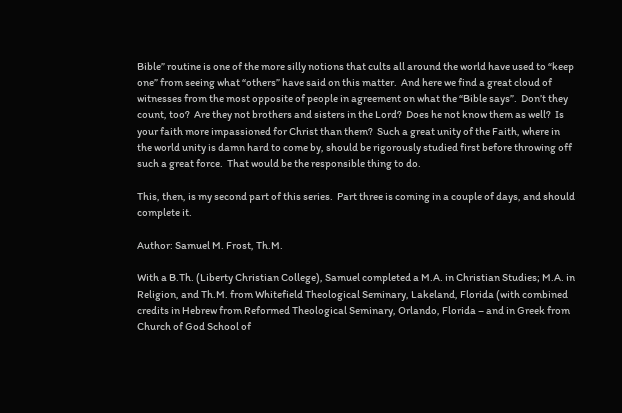Bible” routine is one of the more silly notions that cults all around the world have used to “keep one” from seeing what “others” have said on this matter.  And here we find a great cloud of witnesses from the most opposite of people in agreement on what the “Bible says”.  Don’t they count, too?  Are they not brothers and sisters in the Lord?  Does he not know them as well?  Is your faith more impassioned for Christ than them?  Such a great unity of the Faith, where in the world unity is damn hard to come by, should be rigorously studied first before throwing off such a great force.  That would be the responsible thing to do.

This, then, is my second part of this series.  Part three is coming in a couple of days, and should complete it.

Author: Samuel M. Frost, Th.M.

With a B.Th. (Liberty Christian College), Samuel completed a M.A. in Christian Studies; M.A. in Religion, and Th.M. from Whitefield Theological Seminary, Lakeland, Florida (with combined credits in Hebrew from Reformed Theological Seminary, Orlando, Florida – and in Greek from Church of God School of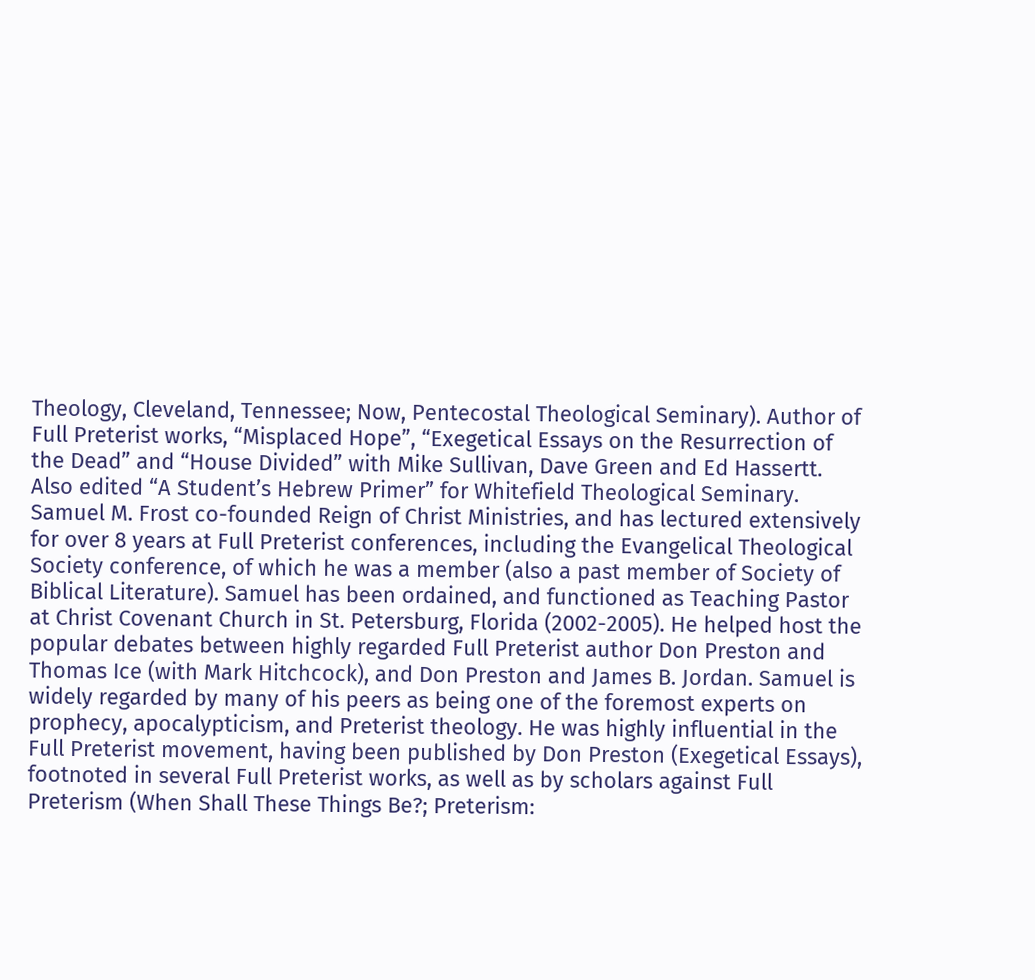Theology, Cleveland, Tennessee; Now, Pentecostal Theological Seminary). Author of Full Preterist works, “Misplaced Hope”, “Exegetical Essays on the Resurrection of the Dead” and “House Divided” with Mike Sullivan, Dave Green and Ed Hassertt. Also edited “A Student’s Hebrew Primer” for Whitefield Theological Seminary. Samuel M. Frost co-founded Reign of Christ Ministries, and has lectured extensively for over 8 years at Full Preterist conferences, including the Evangelical Theological Society conference, of which he was a member (also a past member of Society of Biblical Literature). Samuel has been ordained, and functioned as Teaching Pastor at Christ Covenant Church in St. Petersburg, Florida (2002-2005). He helped host the popular debates between highly regarded Full Preterist author Don Preston and Thomas Ice (with Mark Hitchcock), and Don Preston and James B. Jordan. Samuel is widely regarded by many of his peers as being one of the foremost experts on prophecy, apocalypticism, and Preterist theology. He was highly influential in the Full Preterist movement, having been published by Don Preston (Exegetical Essays), footnoted in several Full Preterist works, as well as by scholars against Full Preterism (When Shall These Things Be?; Preterism: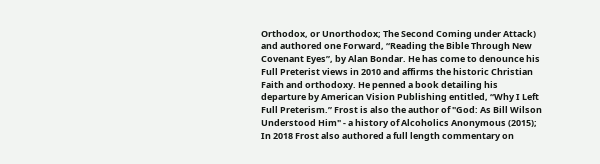Orthodox, or Unorthodox; The Second Coming under Attack) and authored one Forward, “Reading the Bible Through New Covenant Eyes”, by Alan Bondar. He has come to denounce his Full Preterist views in 2010 and affirms the historic Christian Faith and orthodoxy. He penned a book detailing his departure by American Vision Publishing entitled, “Why I Left Full Preterism.” Frost is also the author of "God: As Bill Wilson Understood Him" - a history of Alcoholics Anonymous (2015); In 2018 Frost also authored a full length commentary on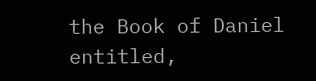the Book of Daniel entitled,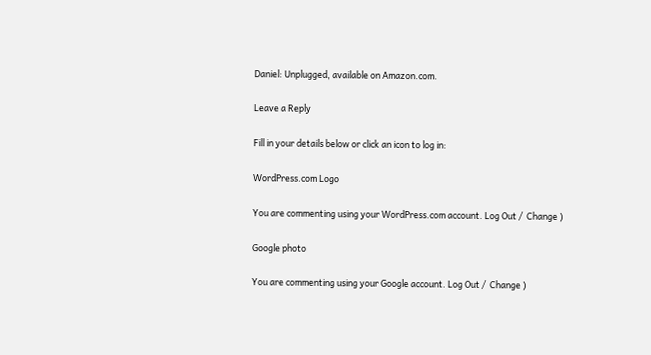Daniel: Unplugged, available on Amazon.com.

Leave a Reply

Fill in your details below or click an icon to log in:

WordPress.com Logo

You are commenting using your WordPress.com account. Log Out /  Change )

Google photo

You are commenting using your Google account. Log Out /  Change )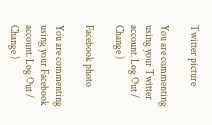Twitter picture

You are commenting using your Twitter account. Log Out /  Change )

Facebook photo

You are commenting using your Facebook account. Log Out /  Change )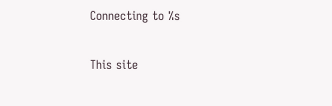Connecting to %s

This site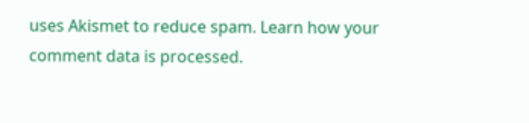uses Akismet to reduce spam. Learn how your comment data is processed.